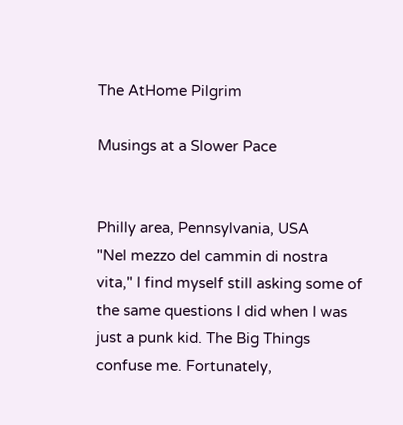The AtHome Pilgrim

Musings at a Slower Pace


Philly area, Pennsylvania, USA
"Nel mezzo del cammin di nostra vita," I find myself still asking some of the same questions I did when I was just a punk kid. The Big Things confuse me. Fortunately,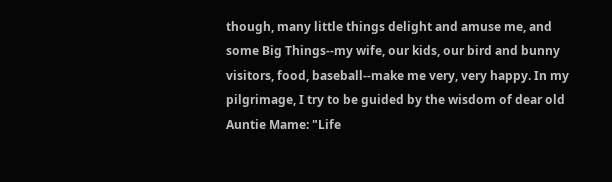though, many little things delight and amuse me, and some Big Things--my wife, our kids, our bird and bunny visitors, food, baseball--make me very, very happy. In my pilgrimage, I try to be guided by the wisdom of dear old Auntie Mame: "Life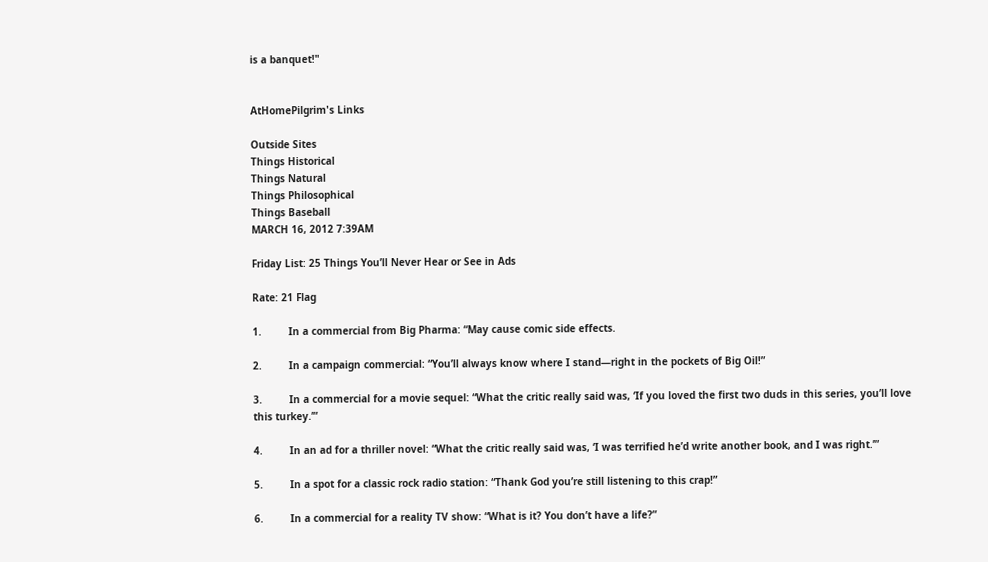is a banquet!"


AtHomePilgrim's Links

Outside Sites
Things Historical
Things Natural
Things Philosophical
Things Baseball
MARCH 16, 2012 7:39AM

Friday List: 25 Things You’ll Never Hear or See in Ads

Rate: 21 Flag

1.         In a commercial from Big Pharma: “May cause comic side effects.

2.         In a campaign commercial: “You’ll always know where I stand—right in the pockets of Big Oil!”

3.         In a commercial for a movie sequel: “What the critic really said was, ‘If you loved the first two duds in this series, you’ll love this turkey.’”

4.         In an ad for a thriller novel: “What the critic really said was, ‘I was terrified he’d write another book, and I was right.’”

5.         In a spot for a classic rock radio station: “Thank God you’re still listening to this crap!”

6.         In a commercial for a reality TV show: “What is it? You don’t have a life?”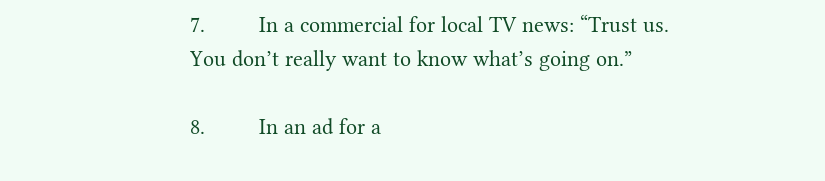7.         In a commercial for local TV news: “Trust us. You don’t really want to know what’s going on.”

8.         In an ad for a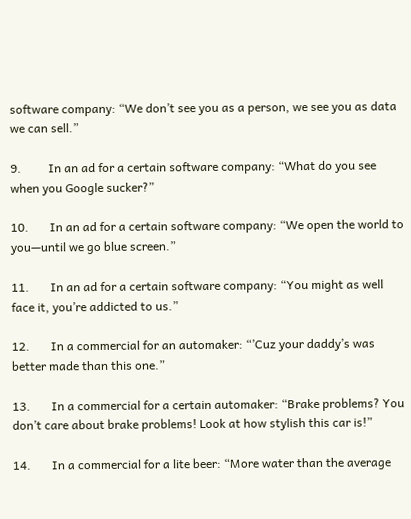software company: “We don’t see you as a person, we see you as data we can sell.”

9.         In an ad for a certain software company: “What do you see when you Google sucker?”

10.       In an ad for a certain software company: “We open the world to you—until we go blue screen.”

11.       In an ad for a certain software company: “You might as well face it, you’re addicted to us.”

12.       In a commercial for an automaker: “’Cuz your daddy’s was better made than this one.”

13.       In a commercial for a certain automaker: “Brake problems? You don’t care about brake problems! Look at how stylish this car is!”

14.       In a commercial for a lite beer: “More water than the average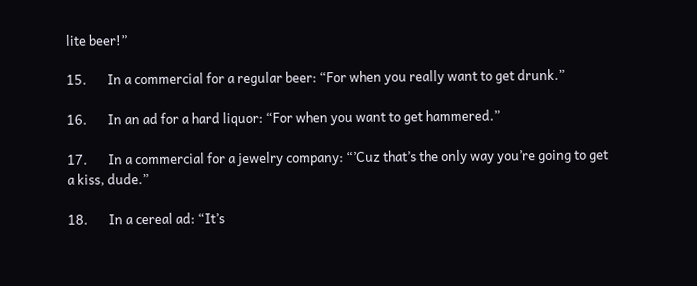lite beer!”

15.       In a commercial for a regular beer: “For when you really want to get drunk.”

16.       In an ad for a hard liquor: “For when you want to get hammered.”

17.       In a commercial for a jewelry company: “’Cuz that’s the only way you’re going to get a kiss, dude.”

18.       In a cereal ad: “It’s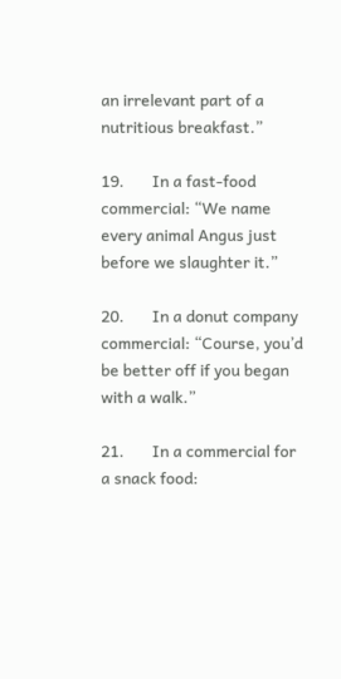an irrelevant part of a nutritious breakfast.”

19.       In a fast-food commercial: “We name every animal Angus just before we slaughter it.”

20.       In a donut company commercial: “Course, you’d be better off if you began with a walk.”

21.       In a commercial for a snack food: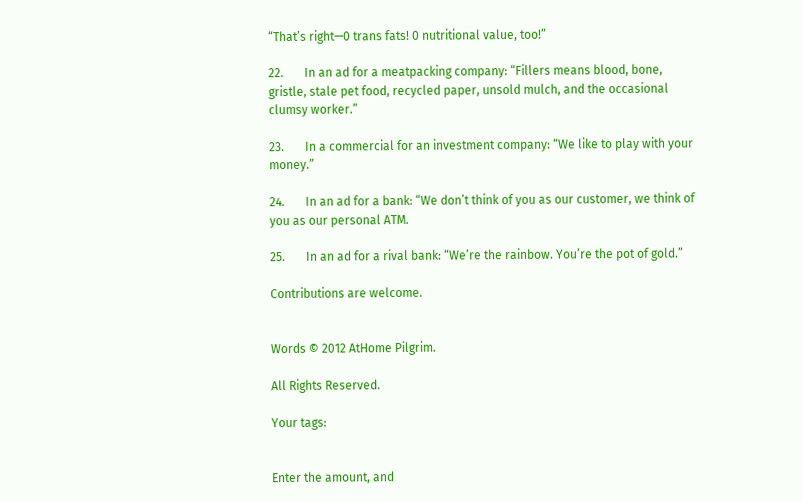“That’s right—0 trans fats! 0 nutritional value, too!”

22.       In an ad for a meatpacking company: “Fillers means blood, bone, gristle, stale pet food, recycled paper, unsold mulch, and the occasional clumsy worker.”

23.       In a commercial for an investment company: “We like to play with your money.”

24.       In an ad for a bank: “We don’t think of you as our customer, we think of you as our personal ATM.

25.       In an ad for a rival bank: “We’re the rainbow. You’re the pot of gold.”

Contributions are welcome.


Words © 2012 AtHome Pilgrim.

All Rights Reserved.

Your tags:


Enter the amount, and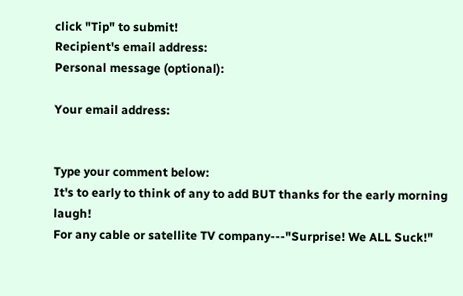click "Tip" to submit!
Recipient's email address:
Personal message (optional):

Your email address:


Type your comment below:
It's to early to think of any to add BUT thanks for the early morning laugh!
For any cable or satellite TV company---"Surprise! We ALL Suck!"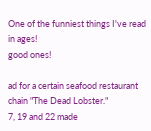One of the funniest things I've read in ages!
good ones!

ad for a certain seafood restaurant chain "The Dead Lobster."
7, 19 and 22 made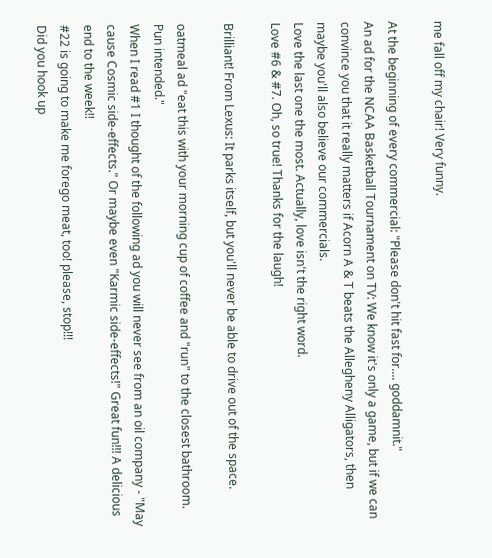me fall off my chair! Very funny.

At the beginning of every commercial: "Please don't hit fast for.... goddamnit."
An ad for the NCAA Basketball Tournament on TV: We know it's only a game, but if we can convince you that it really matters if Acorn A & T beats the Allegheny Alligators, then maybe you'll also believe our commercials.
Love the last one the most. Actually, love isn't the right word.
Love #6 & #7. Oh, so true! Thanks for the laugh!

Brilliant! From Lexus: It parks itself, but you'll never be able to drive out of the space.

oatmeal ad "eat this with your morning cup of coffee and "run" to the closest bathroom. Pun intended."
When I read #1 I thought of the following ad you will never see from an oil company - "May cause Cosmic side-effects." Or maybe even "Karmic side-effects!" Great fun!!! A delicious end to the week!!
#22 is going to make me forego meat, too! please, stop!!!
Did you hook up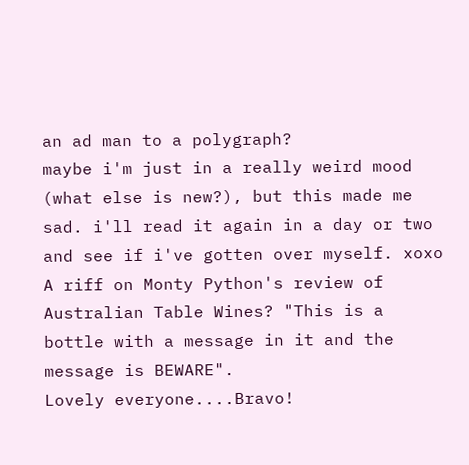an ad man to a polygraph?
maybe i'm just in a really weird mood (what else is new?), but this made me sad. i'll read it again in a day or two and see if i've gotten over myself. xoxo
A riff on Monty Python's review of Australian Table Wines? "This is a bottle with a message in it and the message is BEWARE".
Lovely everyone....Bravo!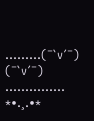.........(¯`v´¯) (¯`v´¯)
............... *•.¸.•*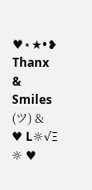♥⋆★•❥ Thanx & Smiles (ツ) & ♥ L☼√Ξ ☼ ♥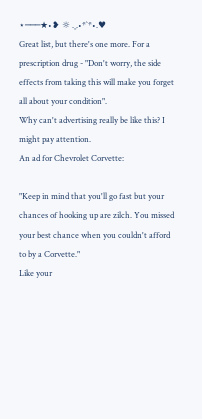⋆───★•❥ ☼ .¸¸.•*`*•.♥
Great list, but there's one more. For a prescription drug - "Don't worry, the side effects from taking this will make you forget all about your condition".
Why can't advertising really be like this? I might pay attention.
An ad for Chevrolet Corvette:

"Keep in mind that you'll go fast but your chances of hooking up are zilch. You missed your best chance when you couldn't afford to by a Corvette."
Like your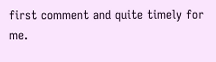first comment and quite timely for me.